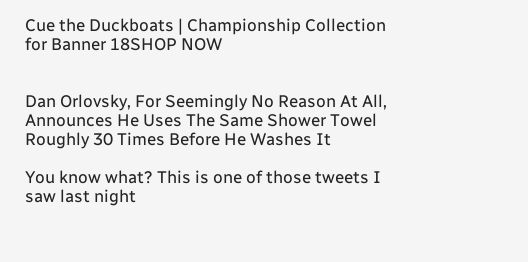Cue the Duckboats | Championship Collection for Banner 18SHOP NOW


Dan Orlovsky, For Seemingly No Reason At All, Announces He Uses The Same Shower Towel Roughly 30 Times Before He Washes It

You know what? This is one of those tweets I saw last night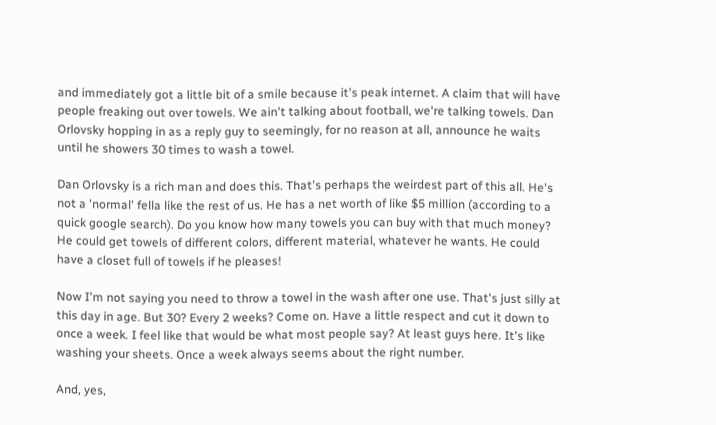and immediately got a little bit of a smile because it's peak internet. A claim that will have people freaking out over towels. We ain't talking about football, we're talking towels. Dan Orlovsky hopping in as a reply guy to seemingly, for no reason at all, announce he waits until he showers 30 times to wash a towel.

Dan Orlovsky is a rich man and does this. That's perhaps the weirdest part of this all. He's not a 'normal' fella like the rest of us. He has a net worth of like $5 million (according to a quick google search). Do you know how many towels you can buy with that much money? He could get towels of different colors, different material, whatever he wants. He could have a closet full of towels if he pleases!

Now I'm not saying you need to throw a towel in the wash after one use. That's just silly at this day in age. But 30? Every 2 weeks? Come on. Have a little respect and cut it down to once a week. I feel like that would be what most people say? At least guys here. It's like washing your sheets. Once a week always seems about the right number.

And, yes,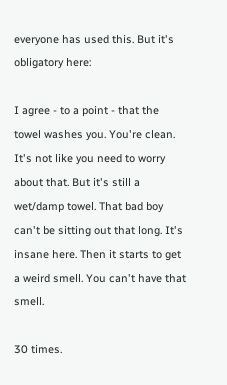everyone has used this. But it's obligatory here:

I agree - to a point - that the towel washes you. You're clean. It's not like you need to worry about that. But it's still a wet/damp towel. That bad boy can't be sitting out that long. It's insane here. Then it starts to get a weird smell. You can't have that smell.

30 times.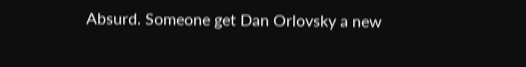Absurd. Someone get Dan Orlovsky a new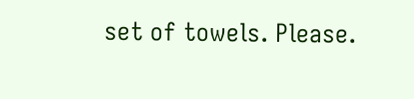set of towels. Please.